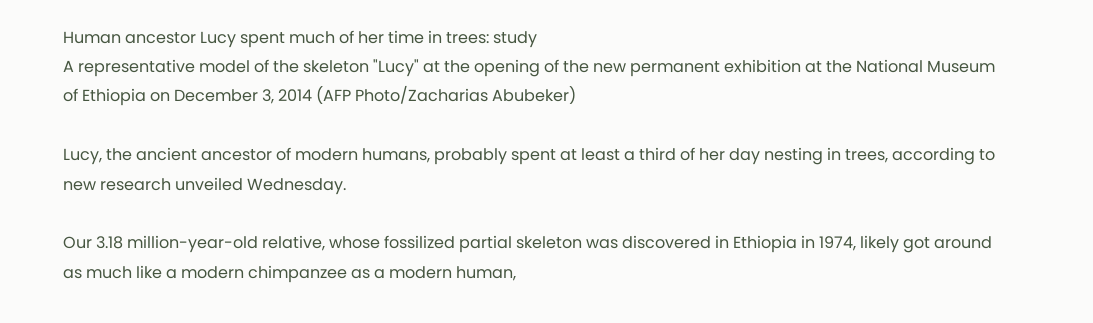Human ancestor Lucy spent much of her time in trees: study
A representative model of the skeleton "Lucy" at the opening of the new permanent exhibition at the National Museum of Ethiopia on December 3, 2014 (AFP Photo/Zacharias Abubeker)

Lucy, the ancient ancestor of modern humans, probably spent at least a third of her day nesting in trees, according to new research unveiled Wednesday.

Our 3.18 million-year-old relative, whose fossilized partial skeleton was discovered in Ethiopia in 1974, likely got around as much like a modern chimpanzee as a modern human,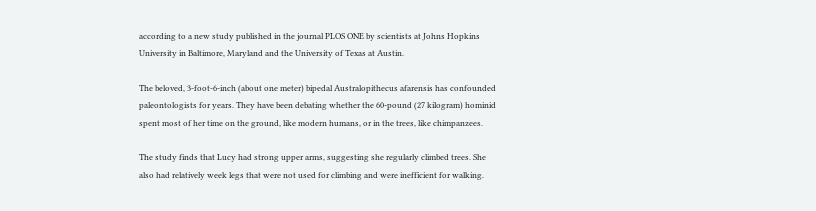according to a new study published in the journal PLOS ONE by scientists at Johns Hopkins University in Baltimore, Maryland and the University of Texas at Austin.

The beloved, 3-foot-6-inch (about one meter) bipedal Australopithecus afarensis has confounded paleontologists for years. They have been debating whether the 60-pound (27 kilogram) hominid spent most of her time on the ground, like modern humans, or in the trees, like chimpanzees.

The study finds that Lucy had strong upper arms, suggesting she regularly climbed trees. She also had relatively week legs that were not used for climbing and were inefficient for walking.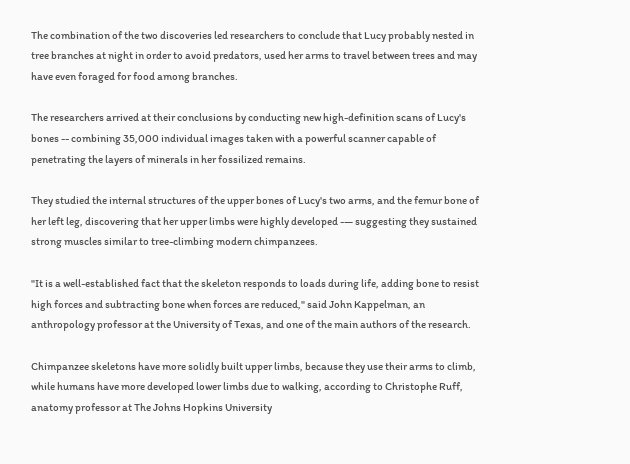The combination of the two discoveries led researchers to conclude that Lucy probably nested in tree branches at night in order to avoid predators, used her arms to travel between trees and may have even foraged for food among branches.

The researchers arrived at their conclusions by conducting new high-definition scans of Lucy's bones -- combining 35,000 individual images taken with a powerful scanner capable of penetrating the layers of minerals in her fossilized remains.

They studied the internal structures of the upper bones of Lucy's two arms, and the femur bone of her left leg, discovering that her upper limbs were highly developed -— suggesting they sustained strong muscles similar to tree-climbing modern chimpanzees.

"It is a well-established fact that the skeleton responds to loads during life, adding bone to resist high forces and subtracting bone when forces are reduced," said John Kappelman, an anthropology professor at the University of Texas, and one of the main authors of the research.

Chimpanzee skeletons have more solidly built upper limbs, because they use their arms to climb, while humans have more developed lower limbs due to walking, according to Christophe Ruff, anatomy professor at The Johns Hopkins University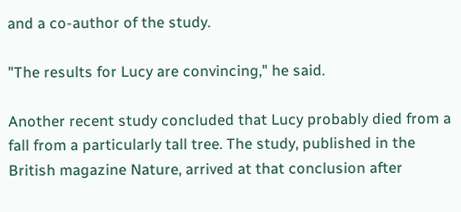and a co-author of the study.

"The results for Lucy are convincing," he said.

Another recent study concluded that Lucy probably died from a fall from a particularly tall tree. The study, published in the British magazine Nature, arrived at that conclusion after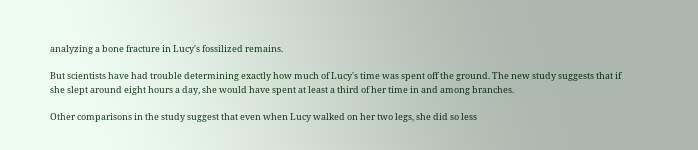analyzing a bone fracture in Lucy's fossilized remains.

But scientists have had trouble determining exactly how much of Lucy's time was spent off the ground. The new study suggests that if she slept around eight hours a day, she would have spent at least a third of her time in and among branches.

Other comparisons in the study suggest that even when Lucy walked on her two legs, she did so less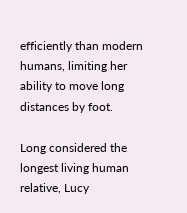efficiently than modern humans, limiting her ability to move long distances by foot.

Long considered the longest living human relative, Lucy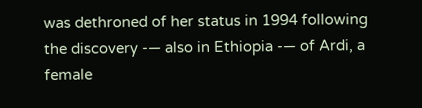was dethroned of her status in 1994 following the discovery -— also in Ethiopia -— of Ardi, a female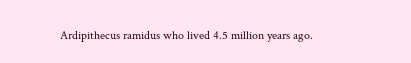Ardipithecus ramidus who lived 4.5 million years ago.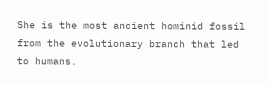She is the most ancient hominid fossil from the evolutionary branch that led to humans.